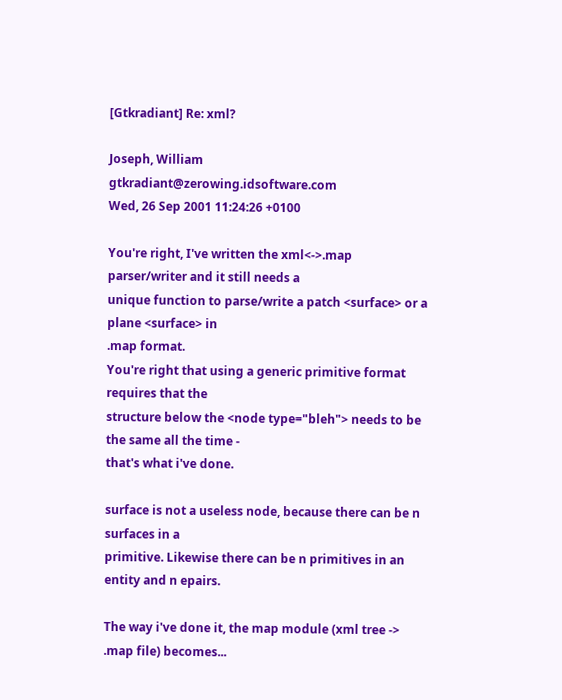[Gtkradiant] Re: xml?

Joseph, William gtkradiant@zerowing.idsoftware.com
Wed, 26 Sep 2001 11:24:26 +0100

You're right, I've written the xml<->.map parser/writer and it still needs a
unique function to parse/write a patch <surface> or a plane <surface> in
.map format.
You're right that using a generic primitive format requires that the
structure below the <node type="bleh"> needs to be the same all the time -
that's what i've done.

surface is not a useless node, because there can be n surfaces in a
primitive. Likewise there can be n primitives in an entity and n epairs.

The way i've done it, the map module (xml tree -> .map file) becomes...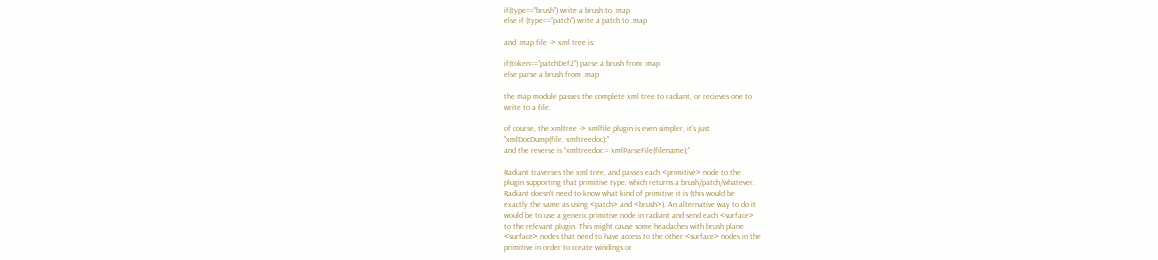if(type=="brush") write a brush to .map
else if (type=="patch") write a patch to .map

and .map file -> xml tree is:

if(token=="patchDef2") parse a brush from .map
else parse a brush from .map

the map module passes the complete xml tree to radiant, or recieves one to
write to a file.

of course, the xmltree -> xmlfile plugin is even simpler, it's just
"xmlDocDump(file, xmltreedoc);"
and the reverse is "xmltreedoc = xmlParseFile(filename);"

Radiant traverses the xml tree, and passes each <primitive> node to the
plugin supporting that primitive type, which returns a brush/patch/whatever.
Radiant doesn't need to know what kind of primitive it is (this would be
exactly the same as using <patch> and <brush>). An alternative way to do it
would be to use a generic primitive node in radiant and send each <surface>
to the relevant plugin. This might cause some headaches with brush plane
<surface> nodes that need to have access to the other <surface> nodes in the
primitive in order to create windings or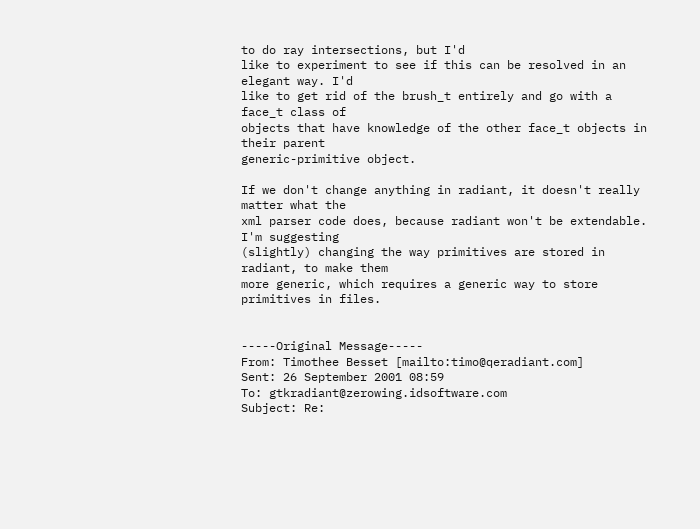to do ray intersections, but I'd
like to experiment to see if this can be resolved in an elegant way. I'd
like to get rid of the brush_t entirely and go with a face_t class of
objects that have knowledge of the other face_t objects in their parent
generic-primitive object.

If we don't change anything in radiant, it doesn't really matter what the
xml parser code does, because radiant won't be extendable. I'm suggesting
(slightly) changing the way primitives are stored in radiant, to make them
more generic, which requires a generic way to store primitives in files.


-----Original Message-----
From: Timothee Besset [mailto:timo@qeradiant.com]
Sent: 26 September 2001 08:59
To: gtkradiant@zerowing.idsoftware.com
Subject: Re: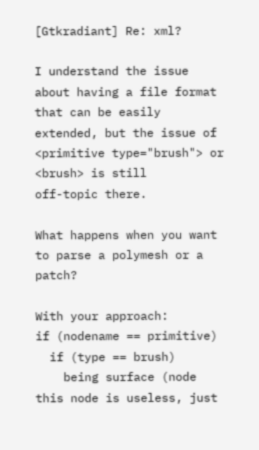[Gtkradiant] Re: xml?

I understand the issue about having a file format that can be easily
extended, but the issue of <primitive type="brush"> or <brush> is still
off-topic there.

What happens when you want to parse a polymesh or a patch?

With your approach:
if (nodename == primitive)
  if (type == brush)
    being surface (node this node is useless, just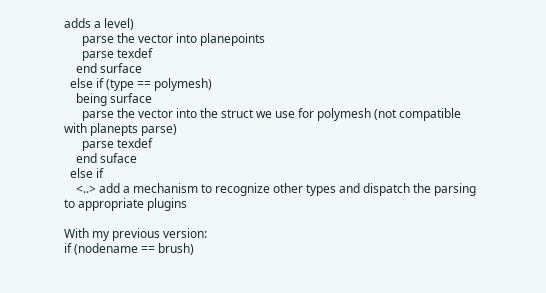adds a level)
      parse the vector into planepoints
      parse texdef
    end surface
  else if (type == polymesh)
    being surface
      parse the vector into the struct we use for polymesh (not compatible
with planepts parse)
      parse texdef
    end suface
  else if
    <..> add a mechanism to recognize other types and dispatch the parsing
to appropriate plugins

With my previous version:
if (nodename == brush)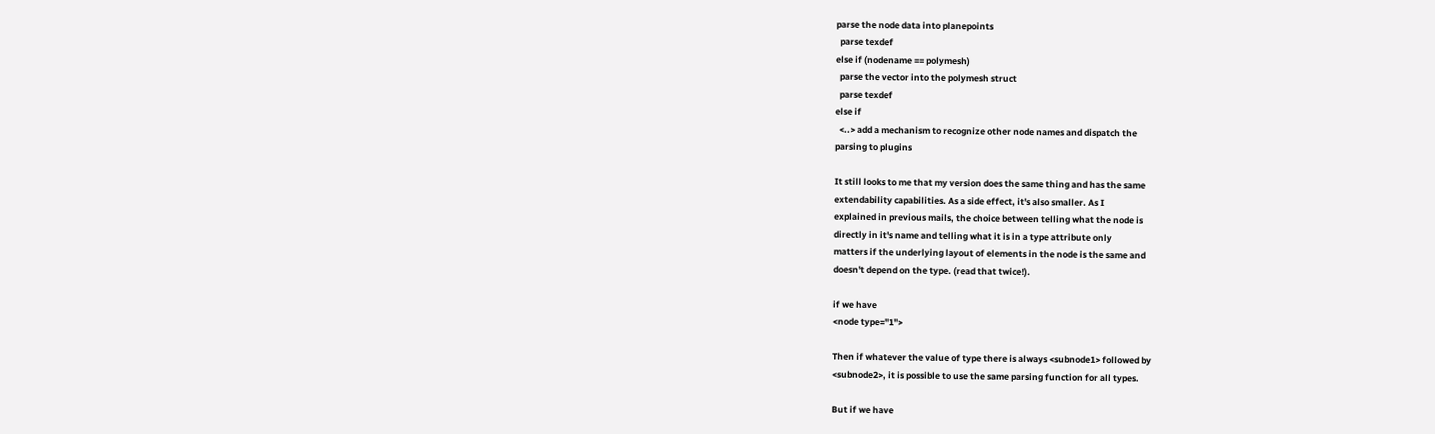parse the node data into planepoints
  parse texdef
else if (nodename == polymesh)
  parse the vector into the polymesh struct
  parse texdef
else if
  <..> add a mechanism to recognize other node names and dispatch the
parsing to plugins

It still looks to me that my version does the same thing and has the same
extendability capabilities. As a side effect, it's also smaller. As I
explained in previous mails, the choice between telling what the node is
directly in it's name and telling what it is in a type attribute only
matters if the underlying layout of elements in the node is the same and
doesn't depend on the type. (read that twice!).

if we have
<node type="1">

Then if whatever the value of type there is always <subnode1> followed by
<subnode2>, it is possible to use the same parsing function for all types.

But if we have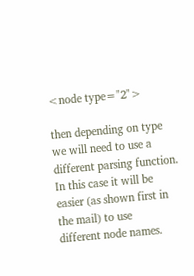<node type="2">

then depending on type we will need to use a different parsing function.
In this case it will be easier (as shown first in the mail) to use
different node names.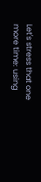Let's stress that one more time: using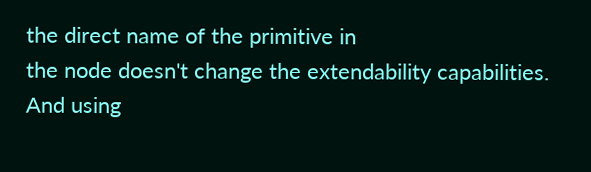the direct name of the primitive in
the node doesn't change the extendability capabilities. And using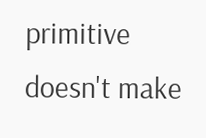primitive doesn't make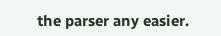the parser any easier.